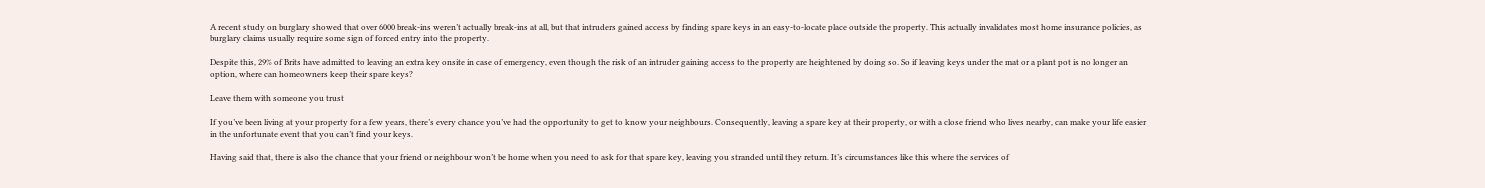A recent study on burglary showed that over 6000 break-ins weren’t actually break-ins at all, but that intruders gained access by finding spare keys in an easy-to-locate place outside the property. This actually invalidates most home insurance policies, as burglary claims usually require some sign of forced entry into the property.

Despite this, 29% of Brits have admitted to leaving an extra key onsite in case of emergency, even though the risk of an intruder gaining access to the property are heightened by doing so. So if leaving keys under the mat or a plant pot is no longer an option, where can homeowners keep their spare keys?

Leave them with someone you trust

If you’ve been living at your property for a few years, there’s every chance you’ve had the opportunity to get to know your neighbours. Consequently, leaving a spare key at their property, or with a close friend who lives nearby, can make your life easier in the unfortunate event that you can’t find your keys.

Having said that, there is also the chance that your friend or neighbour won’t be home when you need to ask for that spare key, leaving you stranded until they return. It’s circumstances like this where the services of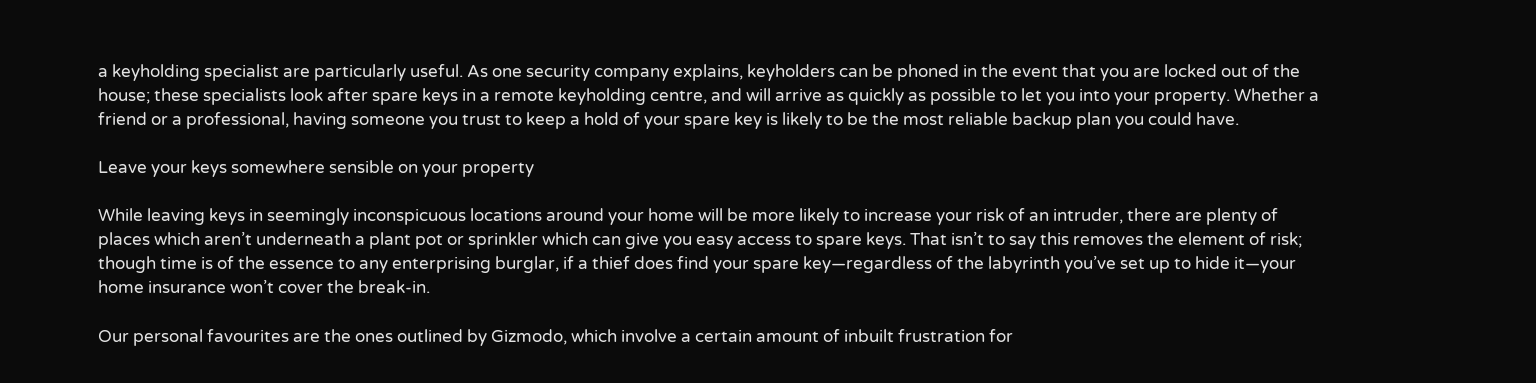a keyholding specialist are particularly useful. As one security company explains, keyholders can be phoned in the event that you are locked out of the house; these specialists look after spare keys in a remote keyholding centre, and will arrive as quickly as possible to let you into your property. Whether a friend or a professional, having someone you trust to keep a hold of your spare key is likely to be the most reliable backup plan you could have.

Leave your keys somewhere sensible on your property

While leaving keys in seemingly inconspicuous locations around your home will be more likely to increase your risk of an intruder, there are plenty of places which aren’t underneath a plant pot or sprinkler which can give you easy access to spare keys. That isn’t to say this removes the element of risk; though time is of the essence to any enterprising burglar, if a thief does find your spare key—regardless of the labyrinth you’ve set up to hide it—your home insurance won’t cover the break-in.

Our personal favourites are the ones outlined by Gizmodo, which involve a certain amount of inbuilt frustration for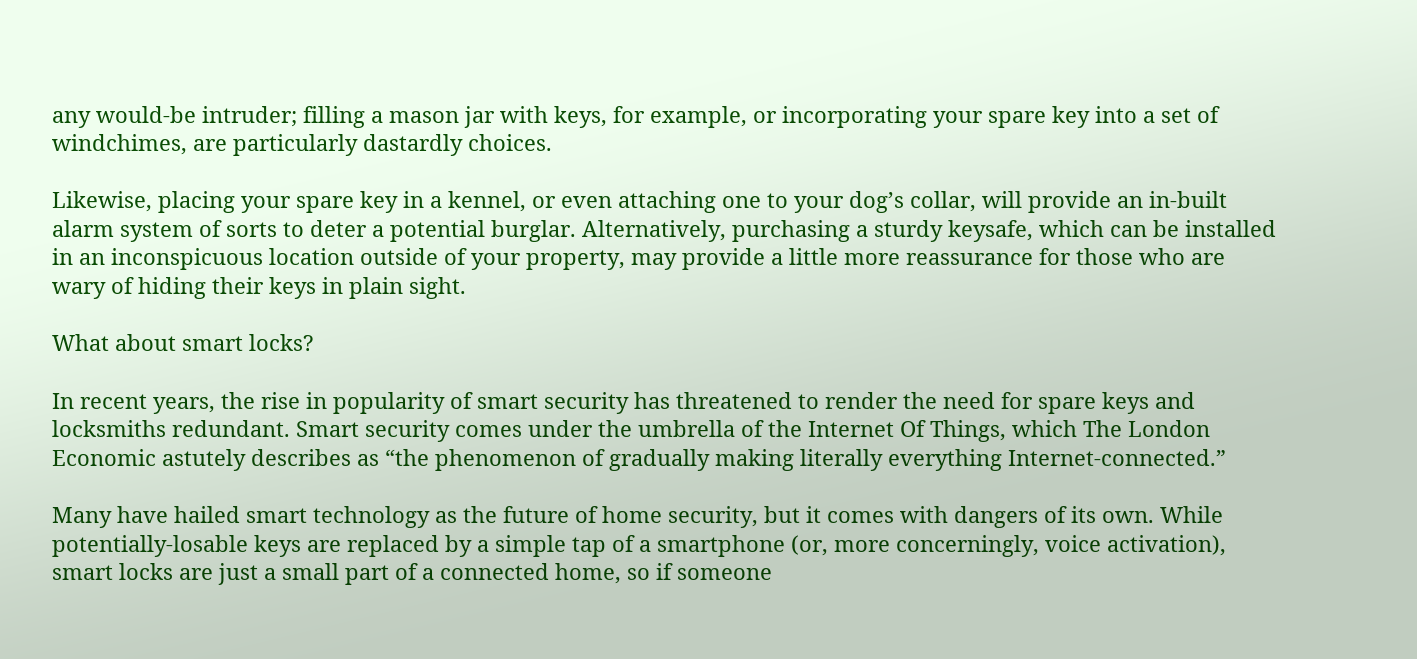any would-be intruder; filling a mason jar with keys, for example, or incorporating your spare key into a set of windchimes, are particularly dastardly choices.

Likewise, placing your spare key in a kennel, or even attaching one to your dog’s collar, will provide an in-built alarm system of sorts to deter a potential burglar. Alternatively, purchasing a sturdy keysafe, which can be installed in an inconspicuous location outside of your property, may provide a little more reassurance for those who are wary of hiding their keys in plain sight.

What about smart locks?

In recent years, the rise in popularity of smart security has threatened to render the need for spare keys and locksmiths redundant. Smart security comes under the umbrella of the Internet Of Things, which The London Economic astutely describes as “the phenomenon of gradually making literally everything Internet-connected.”

Many have hailed smart technology as the future of home security, but it comes with dangers of its own. While potentially-losable keys are replaced by a simple tap of a smartphone (or, more concerningly, voice activation), smart locks are just a small part of a connected home, so if someone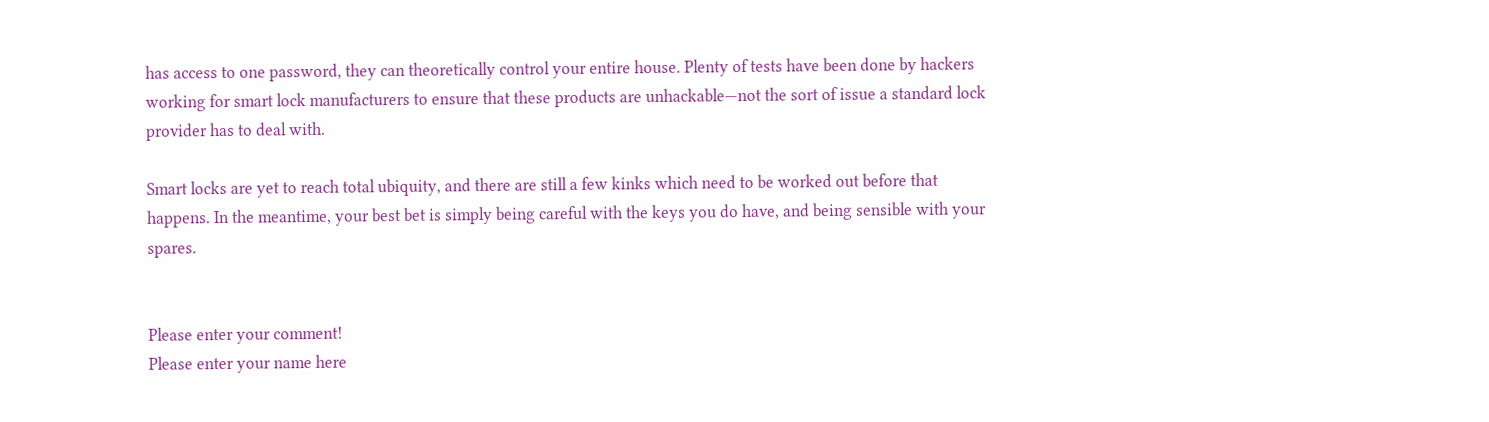has access to one password, they can theoretically control your entire house. Plenty of tests have been done by hackers working for smart lock manufacturers to ensure that these products are unhackable—not the sort of issue a standard lock provider has to deal with.

Smart locks are yet to reach total ubiquity, and there are still a few kinks which need to be worked out before that happens. In the meantime, your best bet is simply being careful with the keys you do have, and being sensible with your spares.


Please enter your comment!
Please enter your name here